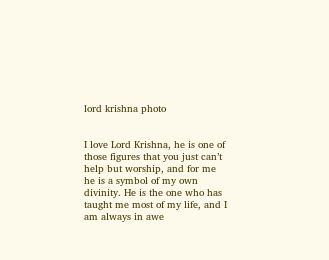lord krishna photo


I love Lord Krishna, he is one of those figures that you just can’t help but worship, and for me he is a symbol of my own divinity. He is the one who has taught me most of my life, and I am always in awe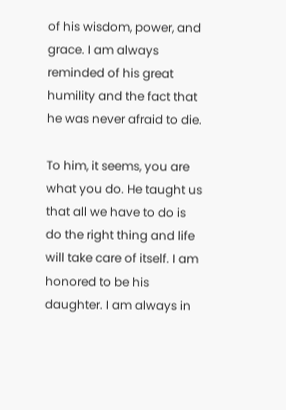of his wisdom, power, and grace. I am always reminded of his great humility and the fact that he was never afraid to die.

To him, it seems, you are what you do. He taught us that all we have to do is do the right thing and life will take care of itself. I am honored to be his daughter. I am always in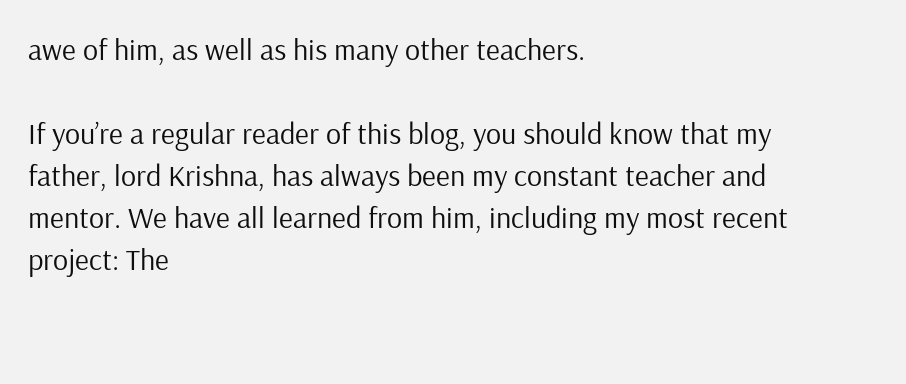awe of him, as well as his many other teachers.

If you’re a regular reader of this blog, you should know that my father, lord Krishna, has always been my constant teacher and mentor. We have all learned from him, including my most recent project: The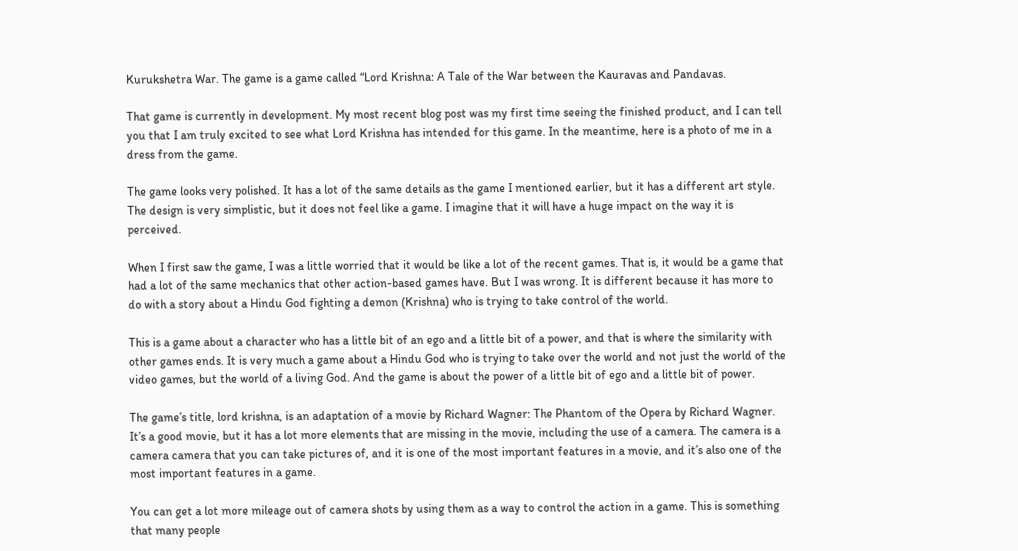Kurukshetra War. The game is a game called “Lord Krishna: A Tale of the War between the Kauravas and Pandavas.

That game is currently in development. My most recent blog post was my first time seeing the finished product, and I can tell you that I am truly excited to see what Lord Krishna has intended for this game. In the meantime, here is a photo of me in a dress from the game.

The game looks very polished. It has a lot of the same details as the game I mentioned earlier, but it has a different art style. The design is very simplistic, but it does not feel like a game. I imagine that it will have a huge impact on the way it is perceived.

When I first saw the game, I was a little worried that it would be like a lot of the recent games. That is, it would be a game that had a lot of the same mechanics that other action-based games have. But I was wrong. It is different because it has more to do with a story about a Hindu God fighting a demon (Krishna) who is trying to take control of the world.

This is a game about a character who has a little bit of an ego and a little bit of a power, and that is where the similarity with other games ends. It is very much a game about a Hindu God who is trying to take over the world and not just the world of the video games, but the world of a living God. And the game is about the power of a little bit of ego and a little bit of power.

The game’s title, lord krishna, is an adaptation of a movie by Richard Wagner: The Phantom of the Opera by Richard Wagner. It’s a good movie, but it has a lot more elements that are missing in the movie, including the use of a camera. The camera is a camera camera that you can take pictures of, and it is one of the most important features in a movie, and it’s also one of the most important features in a game.

You can get a lot more mileage out of camera shots by using them as a way to control the action in a game. This is something that many people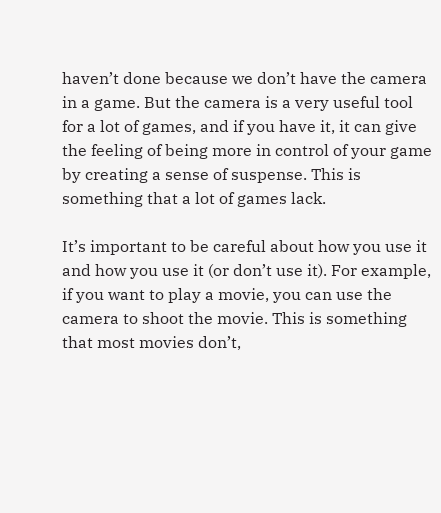haven’t done because we don’t have the camera in a game. But the camera is a very useful tool for a lot of games, and if you have it, it can give the feeling of being more in control of your game by creating a sense of suspense. This is something that a lot of games lack.

It’s important to be careful about how you use it and how you use it (or don’t use it). For example, if you want to play a movie, you can use the camera to shoot the movie. This is something that most movies don’t,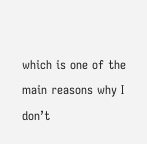which is one of the main reasons why I don’t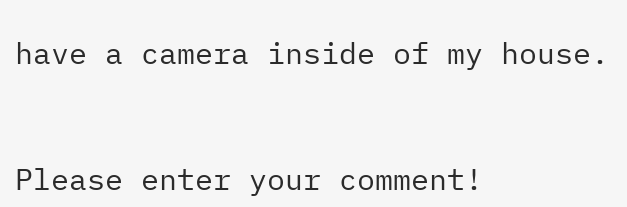have a camera inside of my house.


Please enter your comment!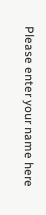Please enter your name here